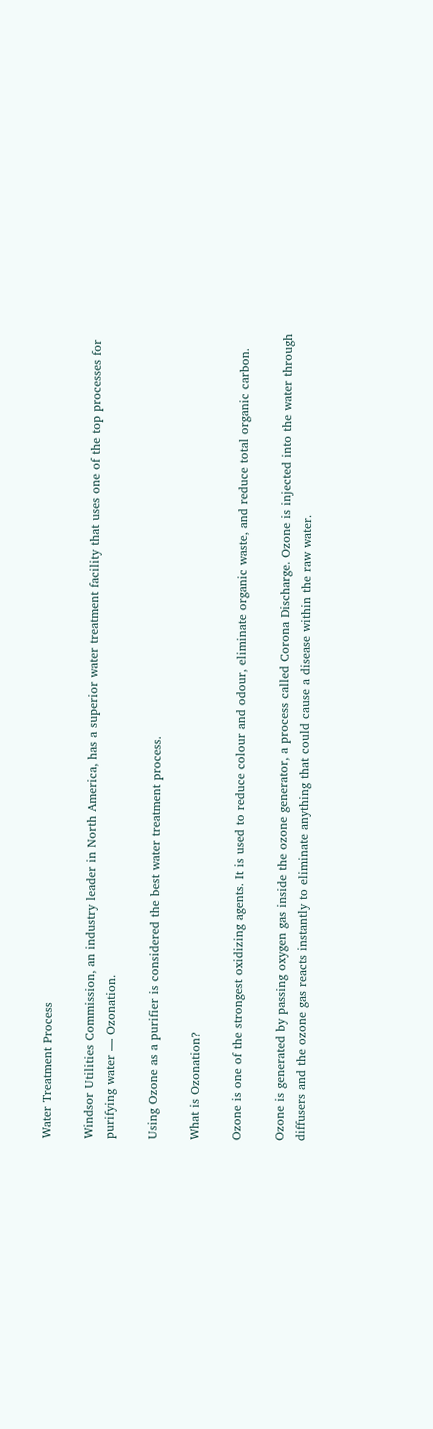Water Treatment Process

Windsor Utilities Commission, an industry leader in North America, has a superior water treatment facility that uses one of the top processes for purifying water — Ozonation.

Using Ozone as a purifier is considered the best water treatment process.

What is Ozonation?

Ozone is one of the strongest oxidizing agents. It is used to reduce colour and odour, eliminate organic waste, and reduce total organic carbon.

Ozone is generated by passing oxygen gas inside the ozone generator, a process called Corona Discharge. Ozone is injected into the water through diffusers and the ozone gas reacts instantly to eliminate anything that could cause a disease within the raw water.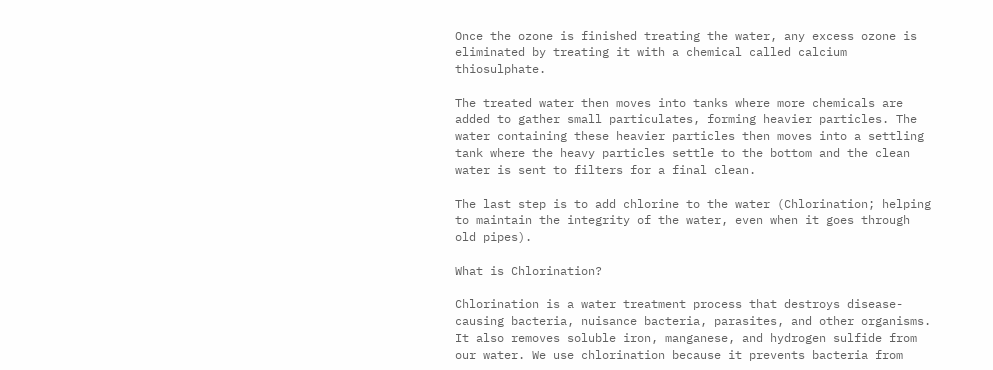Once the ozone is finished treating the water, any excess ozone is eliminated by treating it with a chemical called calcium thiosulphate.

The treated water then moves into tanks where more chemicals are added to gather small particulates, forming heavier particles. The water containing these heavier particles then moves into a settling tank where the heavy particles settle to the bottom and the clean water is sent to filters for a final clean.

The last step is to add chlorine to the water (Chlorination; helping to maintain the integrity of the water, even when it goes through old pipes).

What is Chlorination?

Chlorination is a water treatment process that destroys disease-causing bacteria, nuisance bacteria, parasites, and other organisms. It also removes soluble iron, manganese, and hydrogen sulfide from our water. We use chlorination because it prevents bacteria from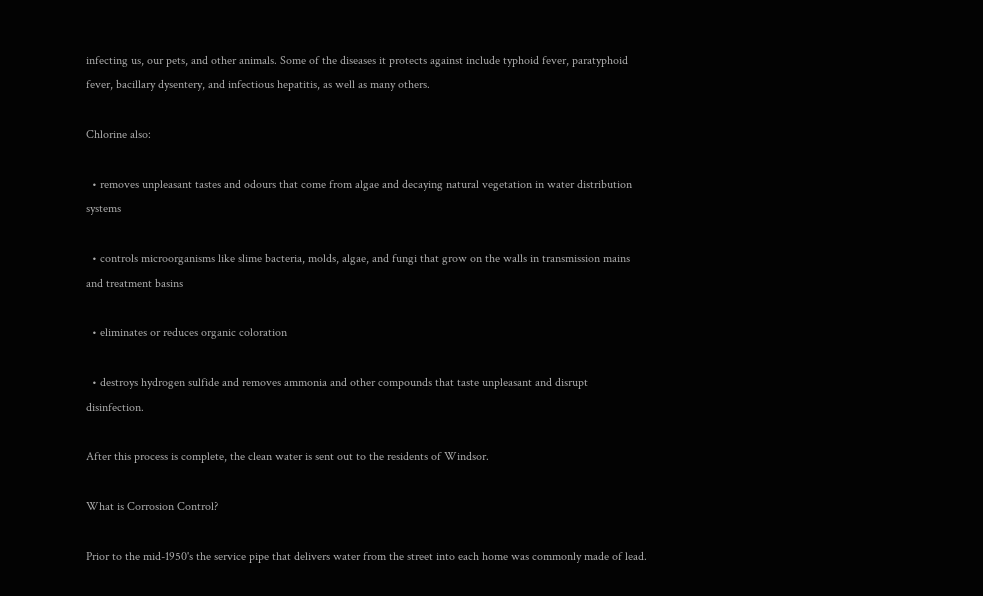infecting us, our pets, and other animals. Some of the diseases it protects against include typhoid fever, paratyphoid fever, bacillary dysentery, and infectious hepatitis, as well as many others.

Chlorine also:

  • removes unpleasant tastes and odours that come from algae and decaying natural vegetation in water distribution systems

  • controls microorganisms like slime bacteria, molds, algae, and fungi that grow on the walls in transmission mains and treatment basins

  • eliminates or reduces organic coloration

  • destroys hydrogen sulfide and removes ammonia and other compounds that taste unpleasant and disrupt disinfection.

After this process is complete, the clean water is sent out to the residents of Windsor.

What is Corrosion Control?

Prior to the mid-1950's the service pipe that delivers water from the street into each home was commonly made of lead.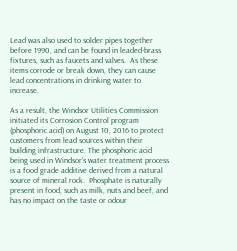Lead was also used to solder pipes together before 1990, and can be found in leaded-brass fixtures, such as faucets and valves.  As these items corrode or break down, they can cause lead concentrations in drinking water to increase.

As a result, the Windsor Utilities Commission initiated its Corrosion Control program (phosphoric acid) on August 10, 2016 to protect customers from lead sources within their building infrastructure. The phosphoric acid being used in Windsor's water treatment process is a food grade additive derived from a natural source of mineral rock.  Phosphate is naturally present in food, such as milk, nuts and beef, and has no impact on the taste or odour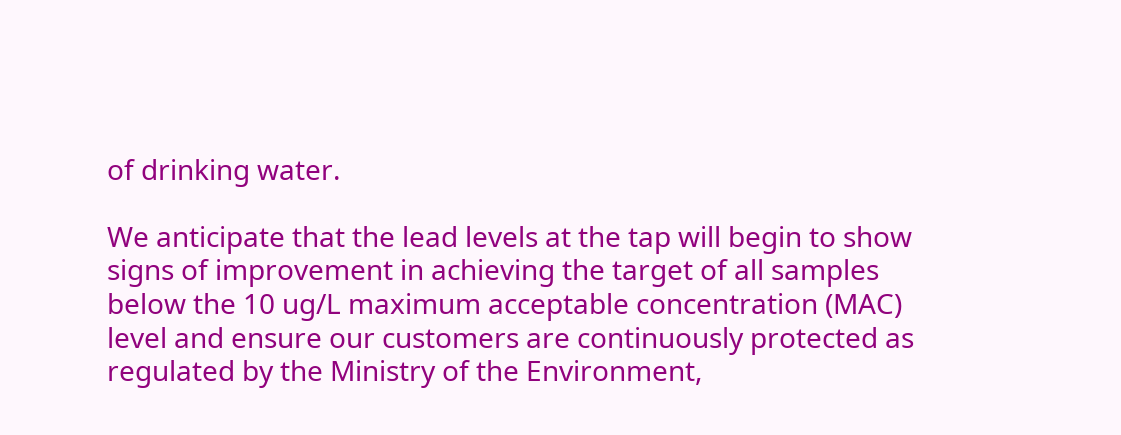of drinking water.

We anticipate that the lead levels at the tap will begin to show signs of improvement in achieving the target of all samples below the 10 ug/L maximum acceptable concentration (MAC) level and ensure our customers are continuously protected as regulated by the Ministry of the Environment,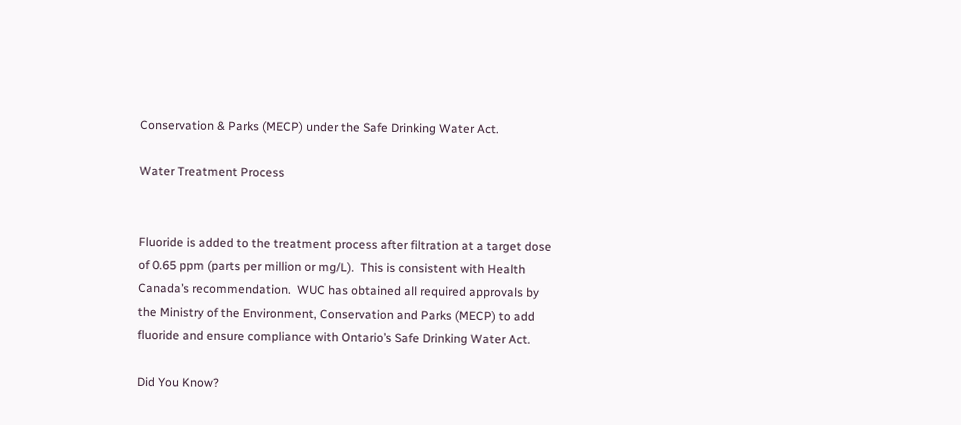Conservation & Parks (MECP) under the Safe Drinking Water Act.

Water Treatment Process


Fluoride is added to the treatment process after filtration at a target dose of 0.65 ppm (parts per million or mg/L).  This is consistent with Health Canada’s recommendation.  WUC has obtained all required approvals by the Ministry of the Environment, Conservation and Parks (MECP) to add fluoride and ensure compliance with Ontario’s Safe Drinking Water Act.

Did You Know?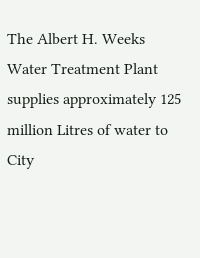The Albert H. Weeks Water Treatment Plant supplies approximately 125 million Litres of water to City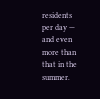residents per day — and even more than that in the summer.